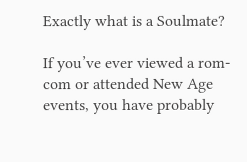Exactly what is a Soulmate?

If you’ve ever viewed a rom-com or attended New Age events, you have probably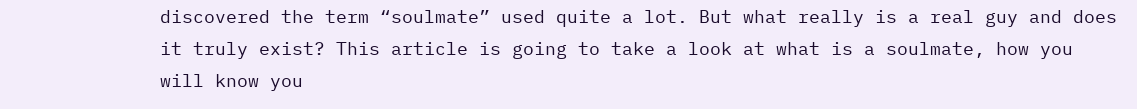discovered the term “soulmate” used quite a lot. But what really is a real guy and does it truly exist? This article is going to take a look at what is a soulmate, how you will know you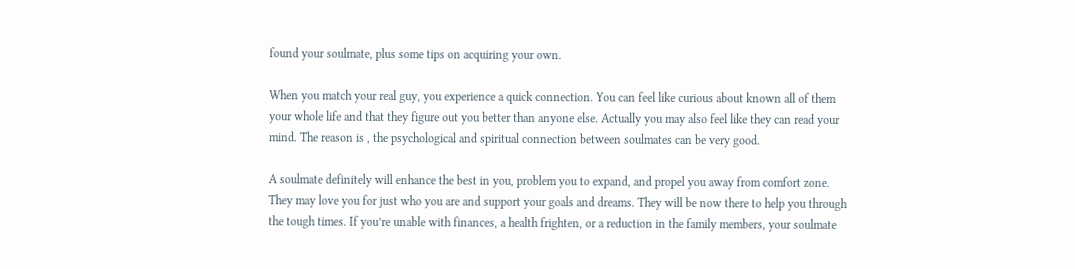found your soulmate, plus some tips on acquiring your own.

When you match your real guy, you experience a quick connection. You can feel like curious about known all of them your whole life and that they figure out you better than anyone else. Actually you may also feel like they can read your mind. The reason is , the psychological and spiritual connection between soulmates can be very good.

A soulmate definitely will enhance the best in you, problem you to expand, and propel you away from comfort zone. They may love you for just who you are and support your goals and dreams. They will be now there to help you through the tough times. If you’re unable with finances, a health frighten, or a reduction in the family members, your soulmate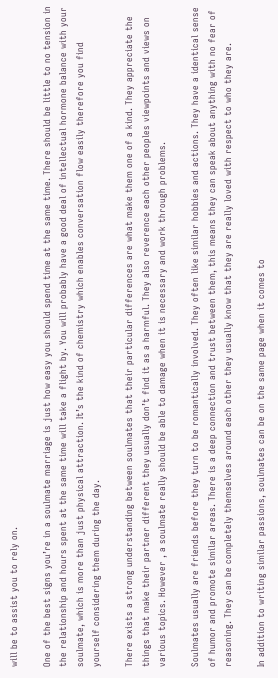will be to assist you to rely on.

One of the best signs you’re in a soulmate marriage is just how easy you should spend time at the same time. There should be little to no tension in the relationship and hours spent at the same time will take a flight by. You will probably have a good deal of intellectual hormone balance with your soulmate, which is more than just physical attraction. It’s the kind of chemistry which enables conversation flow easily therefore you find yourself considering them during the day.

There exists a strong understanding between soulmates that their particular differences are what make them one of a kind. They appreciate the things that make their partner different they usually don’t find it as a harmful. They also reverence each other peoples viewpoints and views on various topics. However , a soulmate really should be able to damage when it is necessary and work through problems.

Soulmates usually are friends before they turn to be romantically involved. They often like similar hobbies and actions. They have a identical sense of humor and promote similar areas. There is a deep connection and trust between them, this means they can speak about anything with no fear of reasoning. They can be completely themselves around each other they usually know that they are really loved with respect to who they are.

In addition to writing similar passions, soulmates can be on the same page when it comes to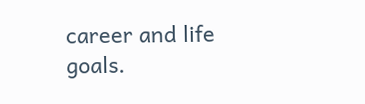career and life goals.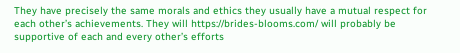They have precisely the same morals and ethics they usually have a mutual respect for each other’s achievements. They will https://brides-blooms.com/ will probably be supportive of each and every other’s efforts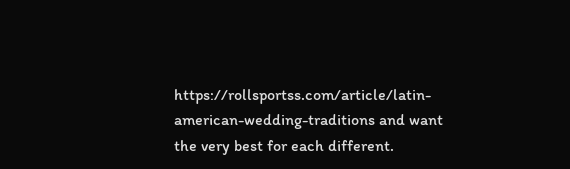https://rollsportss.com/article/latin-american-wedding-traditions and want the very best for each different.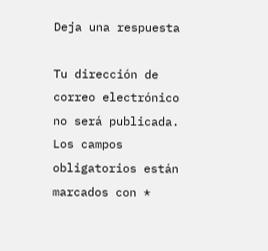Deja una respuesta

Tu dirección de correo electrónico no será publicada. Los campos obligatorios están marcados con *